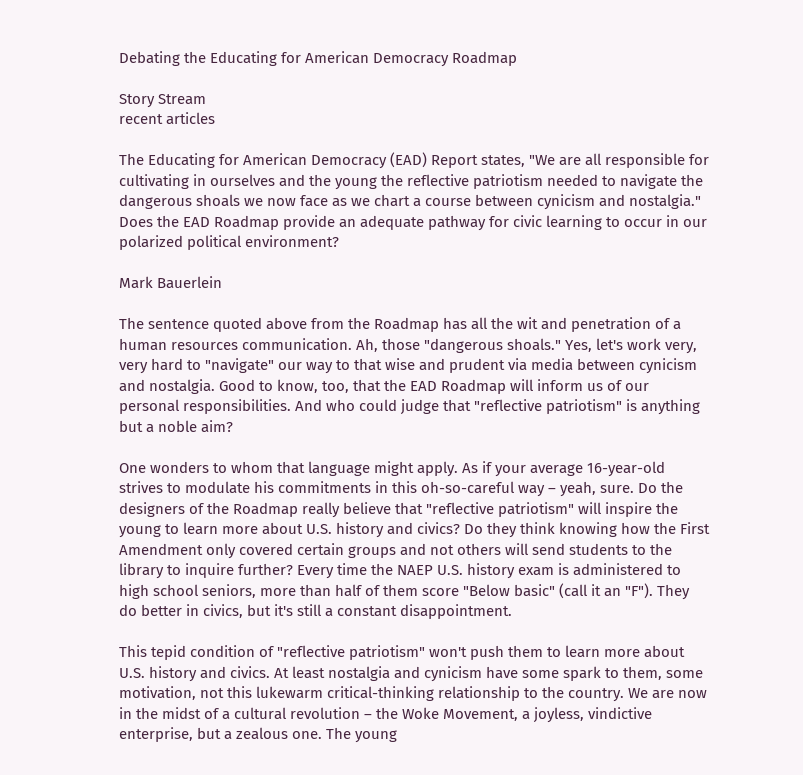Debating the Educating for American Democracy Roadmap

Story Stream
recent articles

The Educating for American Democracy (EAD) Report states, "We are all responsible for cultivating in ourselves and the young the reflective patriotism needed to navigate the dangerous shoals we now face as we chart a course between cynicism and nostalgia." Does the EAD Roadmap provide an adequate pathway for civic learning to occur in our polarized political environment?

Mark Bauerlein

The sentence quoted above from the Roadmap has all the wit and penetration of a human resources communication. Ah, those "dangerous shoals." Yes, let's work very, very hard to "navigate" our way to that wise and prudent via media between cynicism and nostalgia. Good to know, too, that the EAD Roadmap will inform us of our personal responsibilities. And who could judge that "reflective patriotism" is anything but a noble aim?

One wonders to whom that language might apply. As if your average 16-year-old strives to modulate his commitments in this oh-so-careful way – yeah, sure. Do the designers of the Roadmap really believe that "reflective patriotism" will inspire the young to learn more about U.S. history and civics? Do they think knowing how the First Amendment only covered certain groups and not others will send students to the library to inquire further? Every time the NAEP U.S. history exam is administered to high school seniors, more than half of them score "Below basic" (call it an "F"). They do better in civics, but it's still a constant disappointment.

This tepid condition of "reflective patriotism" won't push them to learn more about U.S. history and civics. At least nostalgia and cynicism have some spark to them, some motivation, not this lukewarm critical-thinking relationship to the country. We are now in the midst of a cultural revolution – the Woke Movement, a joyless, vindictive enterprise, but a zealous one. The young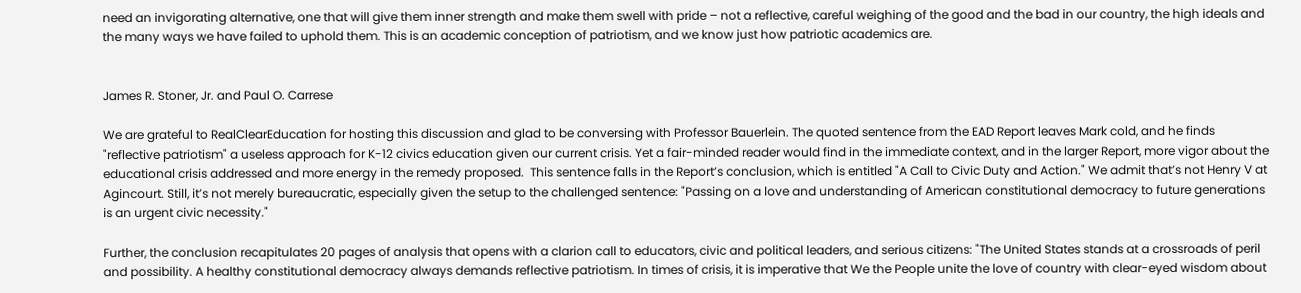need an invigorating alternative, one that will give them inner strength and make them swell with pride – not a reflective, careful weighing of the good and the bad in our country, the high ideals and the many ways we have failed to uphold them. This is an academic conception of patriotism, and we know just how patriotic academics are.


James R. Stoner, Jr. and Paul O. Carrese

We are grateful to RealClearEducation for hosting this discussion and glad to be conversing with Professor Bauerlein. The quoted sentence from the EAD Report leaves Mark cold, and he finds "reflective patriotism" a useless approach for K-12 civics education given our current crisis. Yet a fair-minded reader would find in the immediate context, and in the larger Report, more vigor about the educational crisis addressed and more energy in the remedy proposed.  This sentence falls in the Report’s conclusion, which is entitled "A Call to Civic Duty and Action." We admit that’s not Henry V at Agincourt. Still, it’s not merely bureaucratic, especially given the setup to the challenged sentence: "Passing on a love and understanding of American constitutional democracy to future generations is an urgent civic necessity."

Further, the conclusion recapitulates 20 pages of analysis that opens with a clarion call to educators, civic and political leaders, and serious citizens: "The United States stands at a crossroads of peril and possibility. A healthy constitutional democracy always demands reflective patriotism. In times of crisis, it is imperative that We the People unite the love of country with clear-eyed wisdom about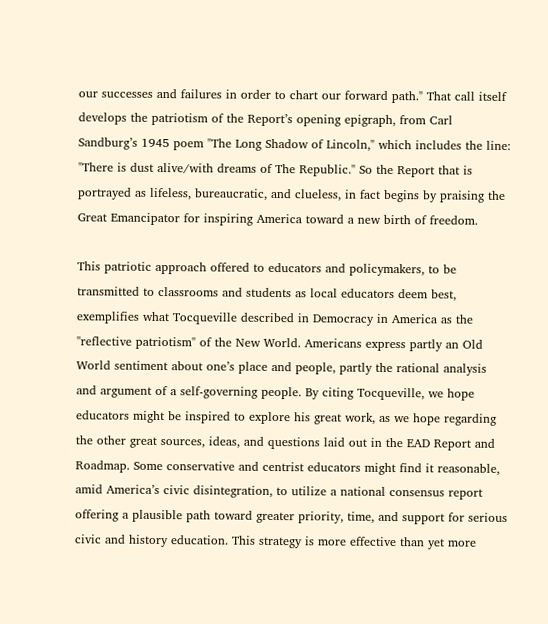our successes and failures in order to chart our forward path." That call itself develops the patriotism of the Report’s opening epigraph, from Carl Sandburg’s 1945 poem "The Long Shadow of Lincoln," which includes the line: "There is dust alive/with dreams of The Republic." So the Report that is portrayed as lifeless, bureaucratic, and clueless, in fact begins by praising the Great Emancipator for inspiring America toward a new birth of freedom.

This patriotic approach offered to educators and policymakers, to be transmitted to classrooms and students as local educators deem best, exemplifies what Tocqueville described in Democracy in America as the "reflective patriotism" of the New World. Americans express partly an Old World sentiment about one’s place and people, partly the rational analysis and argument of a self-governing people. By citing Tocqueville, we hope educators might be inspired to explore his great work, as we hope regarding the other great sources, ideas, and questions laid out in the EAD Report and Roadmap. Some conservative and centrist educators might find it reasonable, amid America’s civic disintegration, to utilize a national consensus report offering a plausible path toward greater priority, time, and support for serious civic and history education. This strategy is more effective than yet more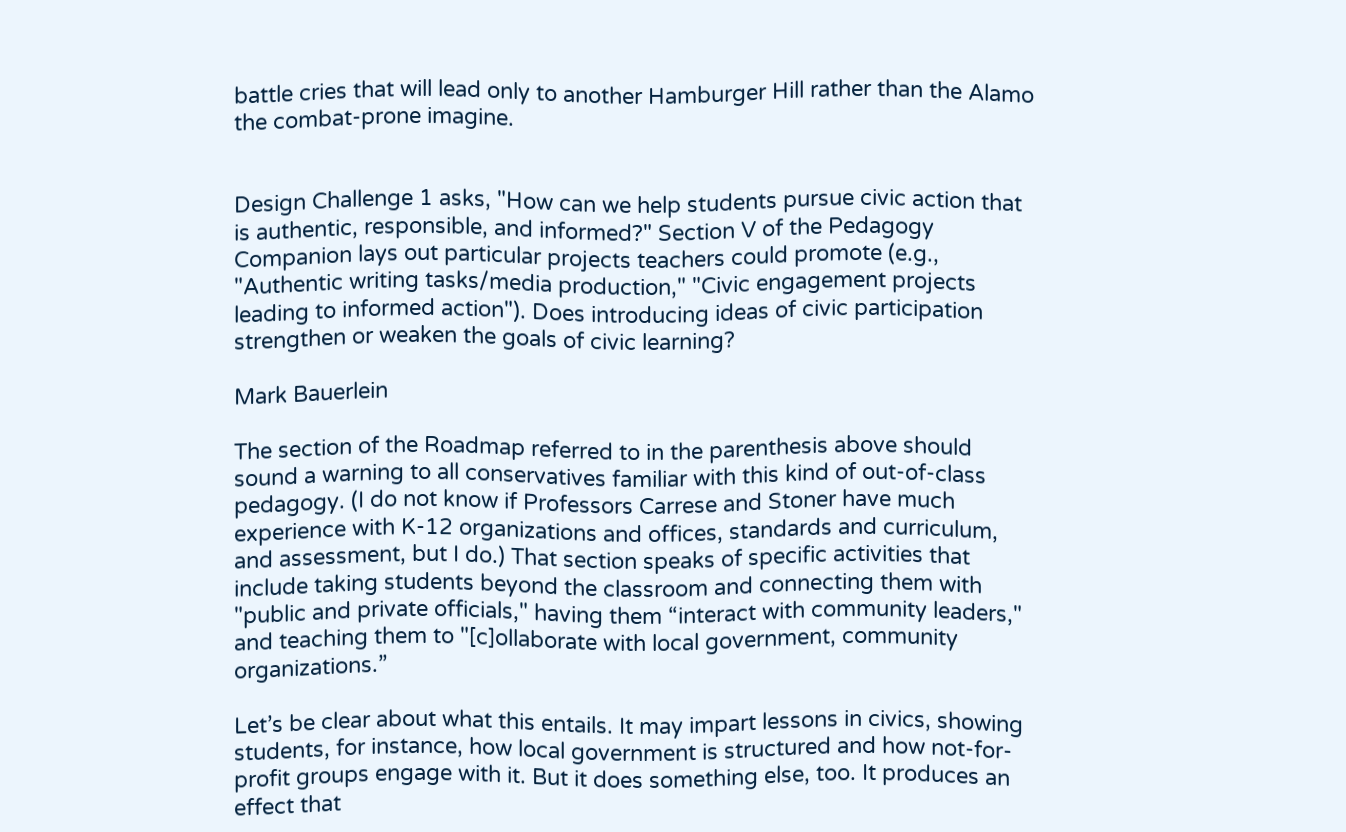battle cries that will lead only to another Hamburger Hill rather than the Alamo the combat-prone imagine.


Design Challenge 1 asks, "How can we help students pursue civic action that is authentic, responsible, and informed?" Section V of the Pedagogy Companion lays out particular projects teachers could promote (e.g., "Authentic writing tasks/media production," "Civic engagement projects leading to informed action"). Does introducing ideas of civic participation strengthen or weaken the goals of civic learning?

Mark Bauerlein

The section of the Roadmap referred to in the parenthesis above should sound a warning to all conservatives familiar with this kind of out-of-class pedagogy. (I do not know if Professors Carrese and Stoner have much experience with K-12 organizations and offices, standards and curriculum, and assessment, but I do.) That section speaks of specific activities that include taking students beyond the classroom and connecting them with "public and private officials," having them “interact with community leaders," and teaching them to "[c]ollaborate with local government, community organizations.”

Let’s be clear about what this entails. It may impart lessons in civics, showing students, for instance, how local government is structured and how not-for-profit groups engage with it. But it does something else, too. It produces an effect that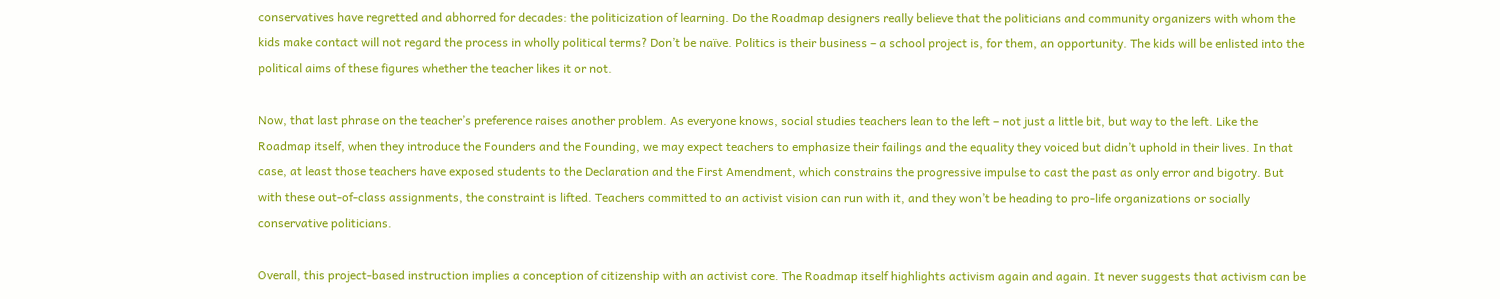conservatives have regretted and abhorred for decades: the politicization of learning. Do the Roadmap designers really believe that the politicians and community organizers with whom the kids make contact will not regard the process in wholly political terms? Don’t be naïve. Politics is their business – a school project is, for them, an opportunity. The kids will be enlisted into the political aims of these figures whether the teacher likes it or not.

Now, that last phrase on the teacher’s preference raises another problem. As everyone knows, social studies teachers lean to the left – not just a little bit, but way to the left. Like the Roadmap itself, when they introduce the Founders and the Founding, we may expect teachers to emphasize their failings and the equality they voiced but didn’t uphold in their lives. In that case, at least those teachers have exposed students to the Declaration and the First Amendment, which constrains the progressive impulse to cast the past as only error and bigotry. But with these out-of-class assignments, the constraint is lifted. Teachers committed to an activist vision can run with it, and they won’t be heading to pro-life organizations or socially conservative politicians.

Overall, this project-based instruction implies a conception of citizenship with an activist core. The Roadmap itself highlights activism again and again. It never suggests that activism can be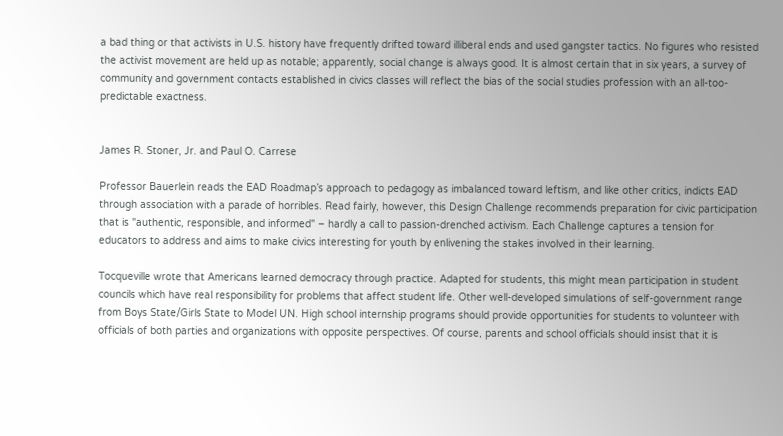a bad thing or that activists in U.S. history have frequently drifted toward illiberal ends and used gangster tactics. No figures who resisted the activist movement are held up as notable; apparently, social change is always good. It is almost certain that in six years, a survey of community and government contacts established in civics classes will reflect the bias of the social studies profession with an all-too-predictable exactness.


James R. Stoner, Jr. and Paul O. Carrese

Professor Bauerlein reads the EAD Roadmap’s approach to pedagogy as imbalanced toward leftism, and like other critics, indicts EAD through association with a parade of horribles. Read fairly, however, this Design Challenge recommends preparation for civic participation that is "authentic, responsible, and informed" – hardly a call to passion-drenched activism. Each Challenge captures a tension for educators to address and aims to make civics interesting for youth by enlivening the stakes involved in their learning.

Tocqueville wrote that Americans learned democracy through practice. Adapted for students, this might mean participation in student councils which have real responsibility for problems that affect student life. Other well-developed simulations of self-government range from Boys State/Girls State to Model UN. High school internship programs should provide opportunities for students to volunteer with officials of both parties and organizations with opposite perspectives. Of course, parents and school officials should insist that it is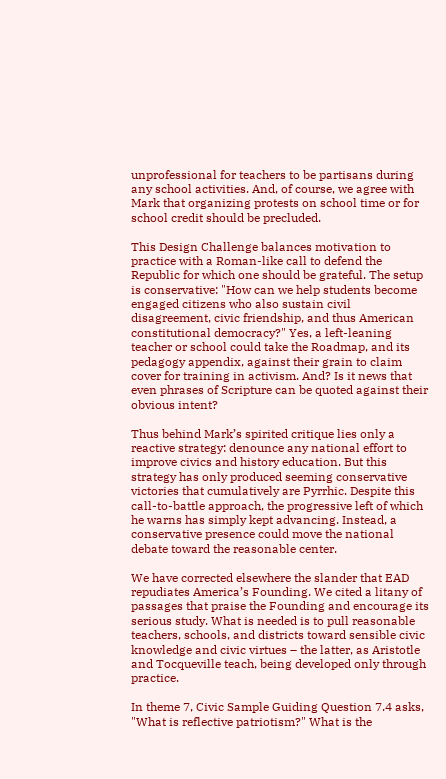unprofessional for teachers to be partisans during any school activities. And, of course, we agree with Mark that organizing protests on school time or for school credit should be precluded.

This Design Challenge balances motivation to practice with a Roman-like call to defend the Republic for which one should be grateful. The setup is conservative: "How can we help students become engaged citizens who also sustain civil disagreement, civic friendship, and thus American constitutional democracy?" Yes, a left-leaning teacher or school could take the Roadmap, and its pedagogy appendix, against their grain to claim cover for training in activism. And? Is it news that even phrases of Scripture can be quoted against their obvious intent?

Thus behind Mark’s spirited critique lies only a reactive strategy: denounce any national effort to improve civics and history education. But this strategy has only produced seeming conservative victories that cumulatively are Pyrrhic. Despite this call-to-battle approach, the progressive left of which he warns has simply kept advancing. Instead, a conservative presence could move the national debate toward the reasonable center.

We have corrected elsewhere the slander that EAD repudiates America’s Founding. We cited a litany of passages that praise the Founding and encourage its serious study. What is needed is to pull reasonable teachers, schools, and districts toward sensible civic knowledge and civic virtues – the latter, as Aristotle and Tocqueville teach, being developed only through practice.

In theme 7, Civic Sample Guiding Question 7.4 asks, "What is reflective patriotism?" What is the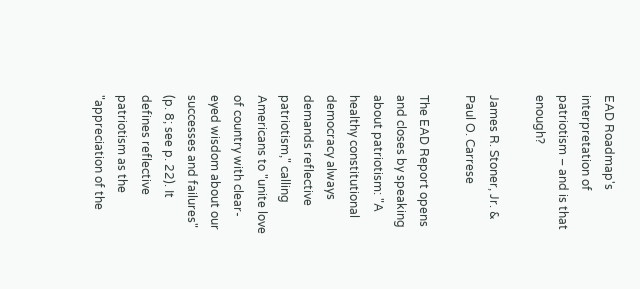EAD Roadmap's interpretation of patriotism – and is that enough?

James R. Stoner, Jr. & Paul O. Carrese

The EAD Report opens and closes by speaking about patriotism: "A healthy constitutional democracy always demands reflective patriotism," calling Americans to "unite love of country with clear-eyed wisdom about our successes and failures" (p. 8; see p. 22). It defines reflective patriotism as the "appreciation of the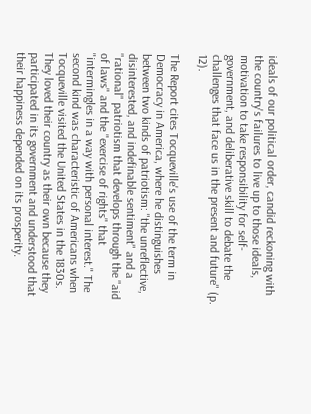ideals of our political order, candid reckoning with the country's failures to live up to those ideals, motivation to take responsibility for self-government, and deliberative skill to debate the challenges that face us in the present and future" (p. 12).

The Report cites Tocqueville's use of the term in Democracy in America, where he distinguishes between two kinds of patriotism: "the unreflective, disinterested, and indefinable sentiment" and a "rational" patriotism that develops through the "aid of laws" and the "exercise of rights" that "intermingles in a way with personal interest." The second kind was characteristic of Americans when Tocqueville visited the United States in the 1830s. They loved their country as their own because they participated in its government and understood that their happiness depended on its prosperity.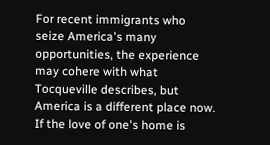For recent immigrants who seize America's many opportunities, the experience may cohere with what Tocqueville describes, but America is a different place now. If the love of one's home is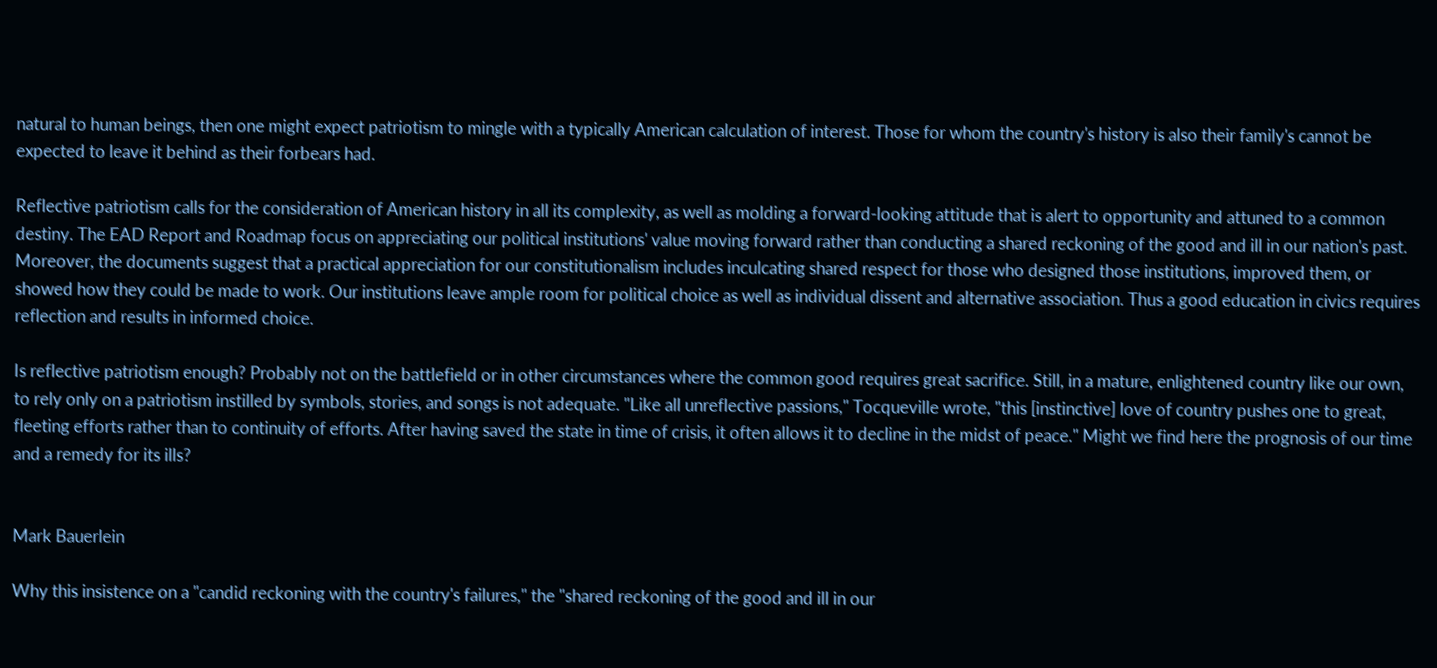natural to human beings, then one might expect patriotism to mingle with a typically American calculation of interest. Those for whom the country's history is also their family's cannot be expected to leave it behind as their forbears had.

Reflective patriotism calls for the consideration of American history in all its complexity, as well as molding a forward-looking attitude that is alert to opportunity and attuned to a common destiny. The EAD Report and Roadmap focus on appreciating our political institutions' value moving forward rather than conducting a shared reckoning of the good and ill in our nation's past. Moreover, the documents suggest that a practical appreciation for our constitutionalism includes inculcating shared respect for those who designed those institutions, improved them, or showed how they could be made to work. Our institutions leave ample room for political choice as well as individual dissent and alternative association. Thus a good education in civics requires reflection and results in informed choice.

Is reflective patriotism enough? Probably not on the battlefield or in other circumstances where the common good requires great sacrifice. Still, in a mature, enlightened country like our own, to rely only on a patriotism instilled by symbols, stories, and songs is not adequate. "Like all unreflective passions," Tocqueville wrote, "this [instinctive] love of country pushes one to great, fleeting efforts rather than to continuity of efforts. After having saved the state in time of crisis, it often allows it to decline in the midst of peace." Might we find here the prognosis of our time and a remedy for its ills?


Mark Bauerlein

Why this insistence on a "candid reckoning with the country's failures," the "shared reckoning of the good and ill in our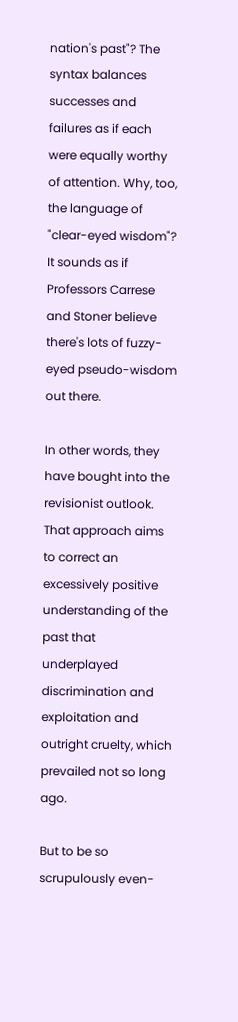nation's past"? The syntax balances successes and failures as if each were equally worthy of attention. Why, too, the language of "clear-eyed wisdom"? It sounds as if Professors Carrese and Stoner believe there's lots of fuzzy-eyed pseudo-wisdom out there.

In other words, they have bought into the revisionist outlook. That approach aims to correct an excessively positive understanding of the past that underplayed discrimination and exploitation and outright cruelty, which prevailed not so long ago.

But to be so scrupulously even-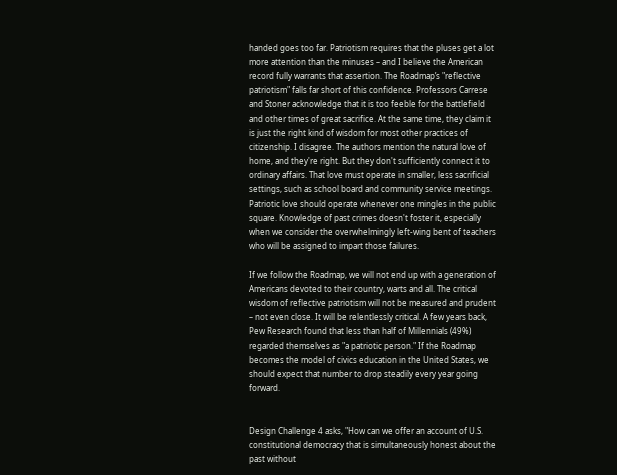handed goes too far. Patriotism requires that the pluses get a lot more attention than the minuses – and I believe the American record fully warrants that assertion. The Roadmap’s "reflective patriotism" falls far short of this confidence. Professors Carrese and Stoner acknowledge that it is too feeble for the battlefield and other times of great sacrifice. At the same time, they claim it is just the right kind of wisdom for most other practices of citizenship. I disagree. The authors mention the natural love of home, and they're right. But they don't sufficiently connect it to ordinary affairs. That love must operate in smaller, less sacrificial settings, such as school board and community service meetings. Patriotic love should operate whenever one mingles in the public square. Knowledge of past crimes doesn't foster it, especially when we consider the overwhelmingly left-wing bent of teachers who will be assigned to impart those failures.

If we follow the Roadmap, we will not end up with a generation of Americans devoted to their country, warts and all. The critical wisdom of reflective patriotism will not be measured and prudent – not even close. It will be relentlessly critical. A few years back, Pew Research found that less than half of Millennials (49%) regarded themselves as "a patriotic person." If the Roadmap becomes the model of civics education in the United States, we should expect that number to drop steadily every year going forward.


Design Challenge 4 asks, "How can we offer an account of U.S. constitutional democracy that is simultaneously honest about the past without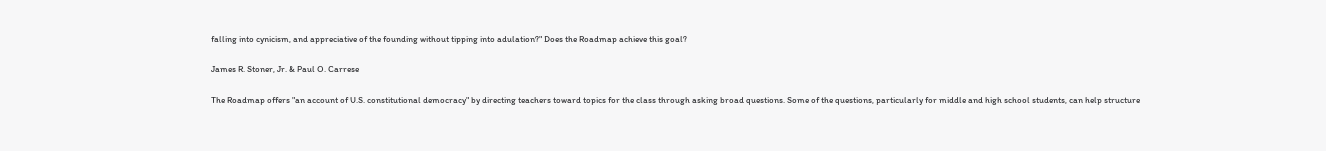falling into cynicism, and appreciative of the founding without tipping into adulation?" Does the Roadmap achieve this goal?

James R. Stoner, Jr. & Paul O. Carrese

The Roadmap offers "an account of U.S. constitutional democracy" by directing teachers toward topics for the class through asking broad questions. Some of the questions, particularly for middle and high school students, can help structure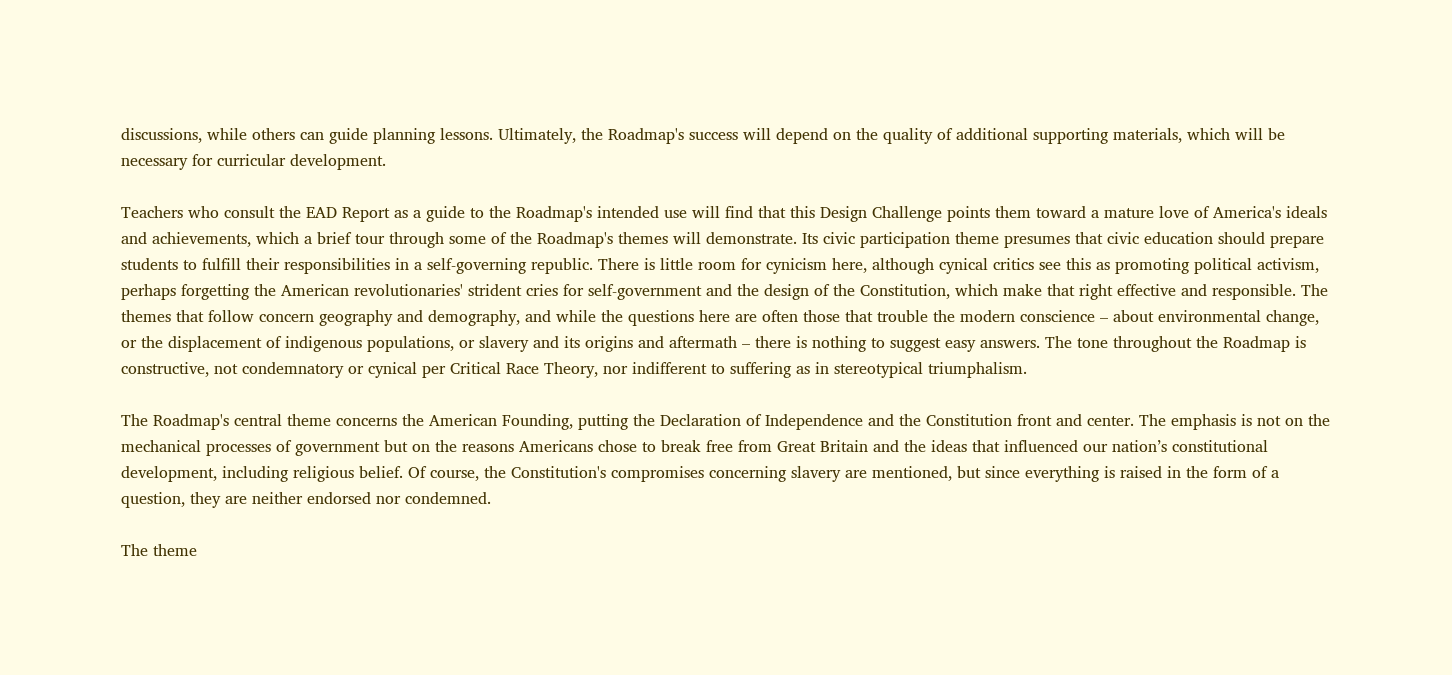discussions, while others can guide planning lessons. Ultimately, the Roadmap's success will depend on the quality of additional supporting materials, which will be necessary for curricular development.

Teachers who consult the EAD Report as a guide to the Roadmap's intended use will find that this Design Challenge points them toward a mature love of America's ideals and achievements, which a brief tour through some of the Roadmap's themes will demonstrate. Its civic participation theme presumes that civic education should prepare students to fulfill their responsibilities in a self-governing republic. There is little room for cynicism here, although cynical critics see this as promoting political activism, perhaps forgetting the American revolutionaries' strident cries for self-government and the design of the Constitution, which make that right effective and responsible. The themes that follow concern geography and demography, and while the questions here are often those that trouble the modern conscience – about environmental change, or the displacement of indigenous populations, or slavery and its origins and aftermath – there is nothing to suggest easy answers. The tone throughout the Roadmap is constructive, not condemnatory or cynical per Critical Race Theory, nor indifferent to suffering as in stereotypical triumphalism.

The Roadmap's central theme concerns the American Founding, putting the Declaration of Independence and the Constitution front and center. The emphasis is not on the mechanical processes of government but on the reasons Americans chose to break free from Great Britain and the ideas that influenced our nation’s constitutional development, including religious belief. Of course, the Constitution's compromises concerning slavery are mentioned, but since everything is raised in the form of a question, they are neither endorsed nor condemned.

The theme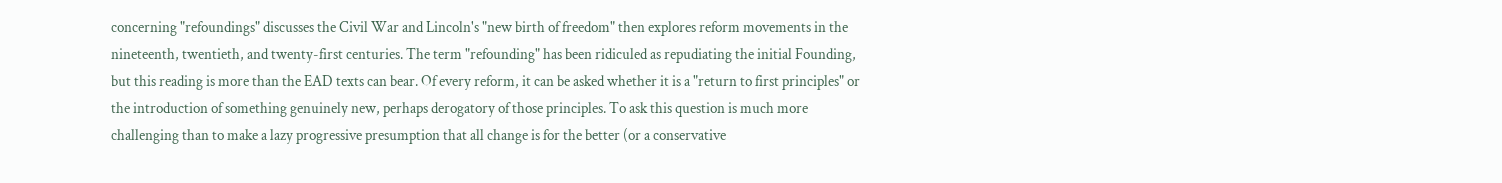concerning "refoundings" discusses the Civil War and Lincoln's "new birth of freedom" then explores reform movements in the nineteenth, twentieth, and twenty-first centuries. The term "refounding" has been ridiculed as repudiating the initial Founding, but this reading is more than the EAD texts can bear. Of every reform, it can be asked whether it is a "return to first principles" or the introduction of something genuinely new, perhaps derogatory of those principles. To ask this question is much more challenging than to make a lazy progressive presumption that all change is for the better (or a conservative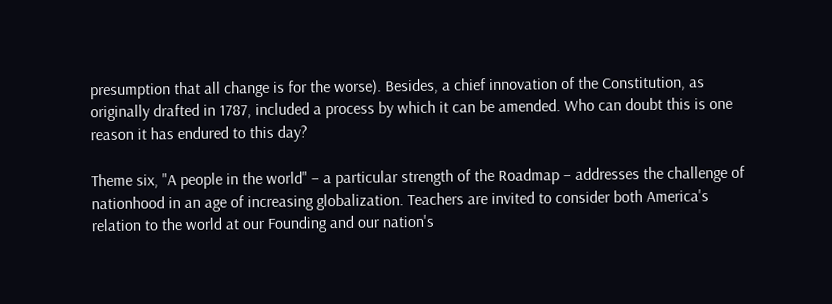presumption that all change is for the worse). Besides, a chief innovation of the Constitution, as originally drafted in 1787, included a process by which it can be amended. Who can doubt this is one reason it has endured to this day?

Theme six, "A people in the world" – a particular strength of the Roadmap – addresses the challenge of nationhood in an age of increasing globalization. Teachers are invited to consider both America's relation to the world at our Founding and our nation's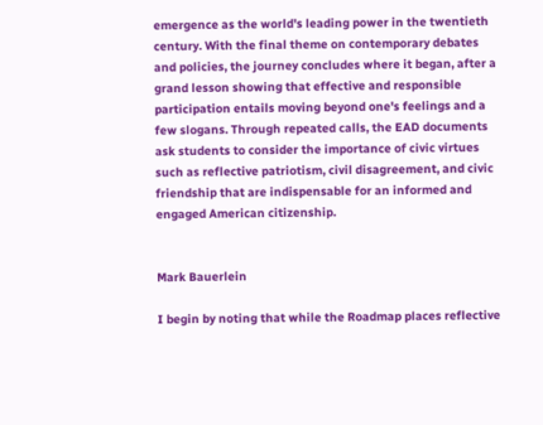emergence as the world's leading power in the twentieth century. With the final theme on contemporary debates and policies, the journey concludes where it began, after a grand lesson showing that effective and responsible participation entails moving beyond one's feelings and a few slogans. Through repeated calls, the EAD documents ask students to consider the importance of civic virtues such as reflective patriotism, civil disagreement, and civic friendship that are indispensable for an informed and engaged American citizenship.


Mark Bauerlein

I begin by noting that while the Roadmap places reflective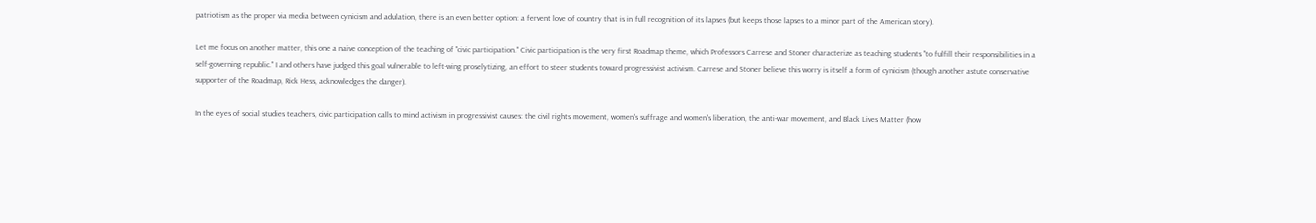patriotism as the proper via media between cynicism and adulation, there is an even better option: a fervent love of country that is in full recognition of its lapses (but keeps those lapses to a minor part of the American story).

Let me focus on another matter, this one a naive conception of the teaching of "civic participation." Civic participation is the very first Roadmap theme, which Professors Carrese and Stoner characterize as teaching students "to fulfill their responsibilities in a self-governing republic." I and others have judged this goal vulnerable to left-wing proselytizing, an effort to steer students toward progressivist activism. Carrese and Stoner believe this worry is itself a form of cynicism (though another astute conservative supporter of the Roadmap, Rick Hess, acknowledges the danger).

In the eyes of social studies teachers, civic participation calls to mind activism in progressivist causes: the civil rights movement, women's suffrage and women's liberation, the anti-war movement, and Black Lives Matter (how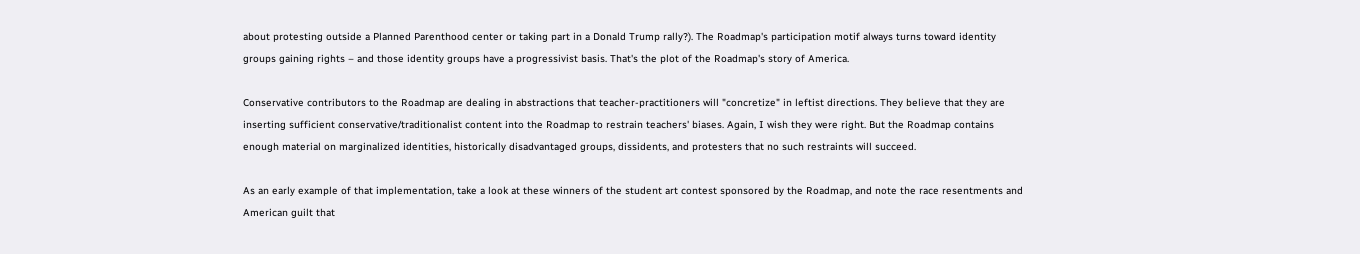about protesting outside a Planned Parenthood center or taking part in a Donald Trump rally?). The Roadmap's participation motif always turns toward identity groups gaining rights – and those identity groups have a progressivist basis. That's the plot of the Roadmap's story of America.

Conservative contributors to the Roadmap are dealing in abstractions that teacher-practitioners will "concretize" in leftist directions. They believe that they are inserting sufficient conservative/traditionalist content into the Roadmap to restrain teachers' biases. Again, I wish they were right. But the Roadmap contains enough material on marginalized identities, historically disadvantaged groups, dissidents, and protesters that no such restraints will succeed.

As an early example of that implementation, take a look at these winners of the student art contest sponsored by the Roadmap, and note the race resentments and American guilt that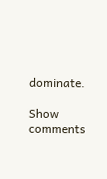dominate.

Show comments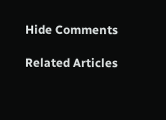Hide Comments

Related Articles